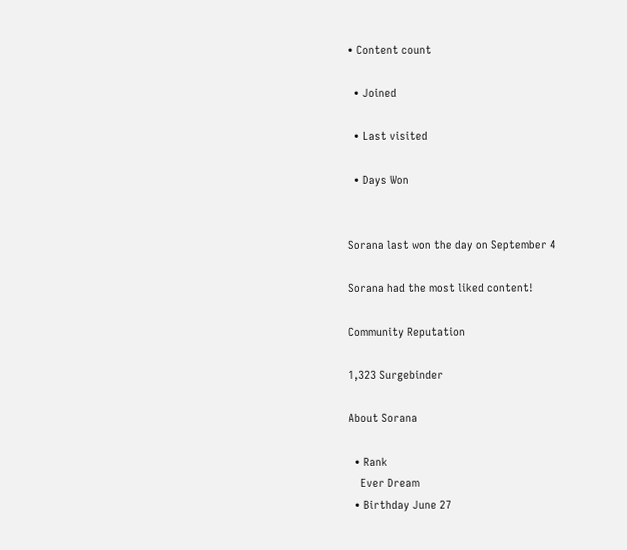• Content count

  • Joined

  • Last visited

  • Days Won


Sorana last won the day on September 4

Sorana had the most liked content!

Community Reputation

1,323 Surgebinder

About Sorana

  • Rank
    Ever Dream
  • Birthday June 27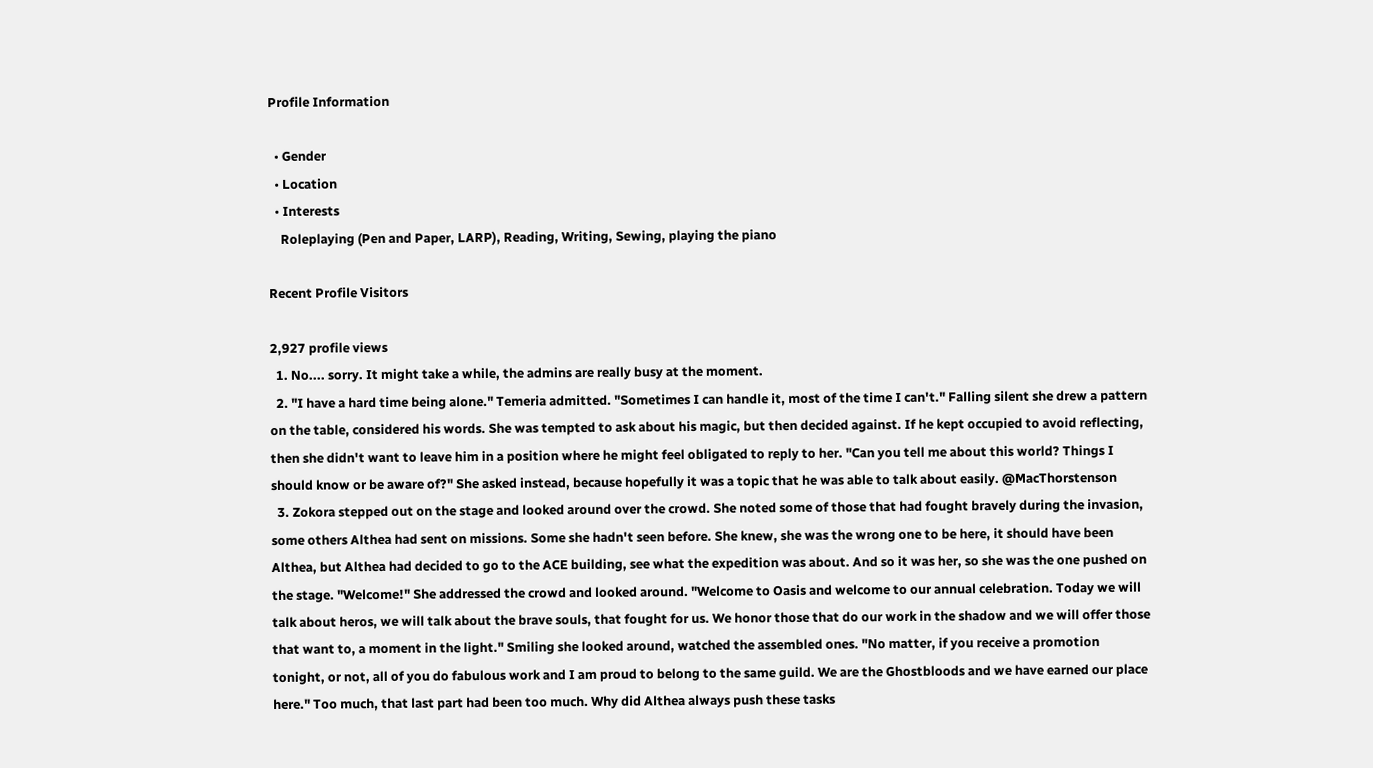Profile Information

  • Gender
  • Location
  • Interests
    Roleplaying (Pen and Paper, LARP), Reading, Writing, Sewing, playing the piano

Recent Profile Visitors

2,927 profile views
  1. No.... sorry. It might take a while, the admins are really busy at the moment.
  2. "I have a hard time being alone." Temeria admitted. "Sometimes I can handle it, most of the time I can't." Falling silent she drew a pattern on the table, considered his words. She was tempted to ask about his magic, but then decided against. If he kept occupied to avoid reflecting, then she didn't want to leave him in a position where he might feel obligated to reply to her. "Can you tell me about this world? Things I should know or be aware of?" She asked instead, because hopefully it was a topic that he was able to talk about easily. @MacThorstenson
  3. Zokora stepped out on the stage and looked around over the crowd. She noted some of those that had fought bravely during the invasion, some others Althea had sent on missions. Some she hadn't seen before. She knew, she was the wrong one to be here, it should have been Althea, but Althea had decided to go to the ACE building, see what the expedition was about. And so it was her, so she was the one pushed on the stage. "Welcome!" She addressed the crowd and looked around. "Welcome to Oasis and welcome to our annual celebration. Today we will talk about heros, we will talk about the brave souls, that fought for us. We honor those that do our work in the shadow and we will offer those that want to, a moment in the light." Smiling she looked around, watched the assembled ones. "No matter, if you receive a promotion tonight, or not, all of you do fabulous work and I am proud to belong to the same guild. We are the Ghostbloods and we have earned our place here." Too much, that last part had been too much. Why did Althea always push these tasks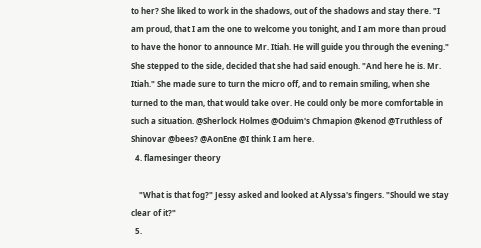to her? She liked to work in the shadows, out of the shadows and stay there. "I am proud, that I am the one to welcome you tonight, and I am more than proud to have the honor to announce Mr. Itiah. He will guide you through the evening." She stepped to the side, decided that she had said enough. "And here he is. Mr. Itiah." She made sure to turn the micro off, and to remain smiling, when she turned to the man, that would take over. He could only be more comfortable in such a situation. @Sherlock Holmes @Oduim's Chmapion @kenod @Truthless of Shinovar @bees? @AonEne @I think I am here.
  4. flamesinger theory

    "What is that fog?" Jessy asked and looked at Alyssa's fingers. "Should we stay clear of it?"
  5.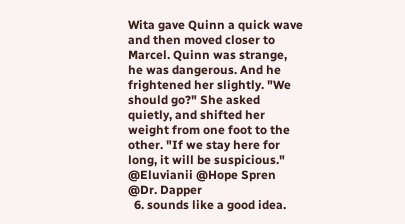Wita gave Quinn a quick wave and then moved closer to Marcel. Quinn was strange, he was dangerous. And he frightened her slightly. "We should go?" She asked quietly, and shifted her weight from one foot to the other. "If we stay here for long, it will be suspicious." @Eluvianii @Hope Spren @Dr. Dapper
  6. sounds like a good idea.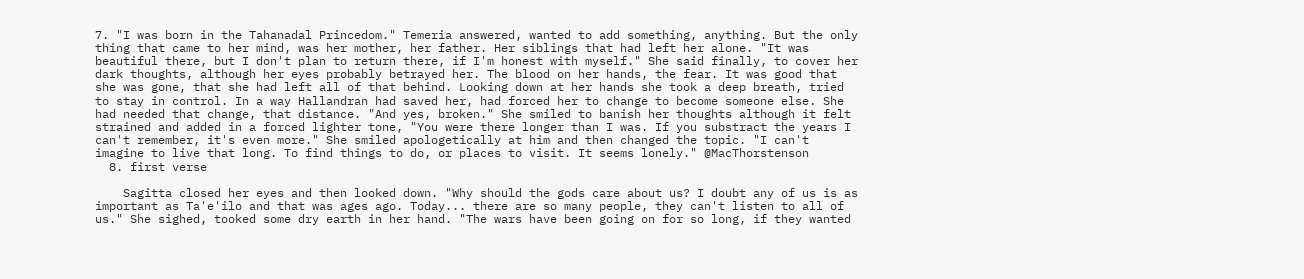7. "I was born in the Tahanadal Princedom." Temeria answered, wanted to add something, anything. But the only thing that came to her mind, was her mother, her father. Her siblings that had left her alone. "It was beautiful there, but I don't plan to return there, if I'm honest with myself." She said finally, to cover her dark thoughts, although her eyes probably betrayed her. The blood on her hands, the fear. It was good that she was gone, that she had left all of that behind. Looking down at her hands she took a deep breath, tried to stay in control. In a way Hallandran had saved her, had forced her to change to become someone else. She had needed that change, that distance. "And yes, broken." She smiled to banish her thoughts although it felt strained and added in a forced lighter tone, "You were there longer than I was. If you substract the years I can't remember, it's even more." She smiled apologetically at him and then changed the topic. "I can't imagine to live that long. To find things to do, or places to visit. It seems lonely." @MacThorstenson
  8. first verse

    Sagitta closed her eyes and then looked down. "Why should the gods care about us? I doubt any of us is as important as Ta'e'ilo and that was ages ago. Today... there are so many people, they can't listen to all of us." She sighed, tooked some dry earth in her hand. "The wars have been going on for so long, if they wanted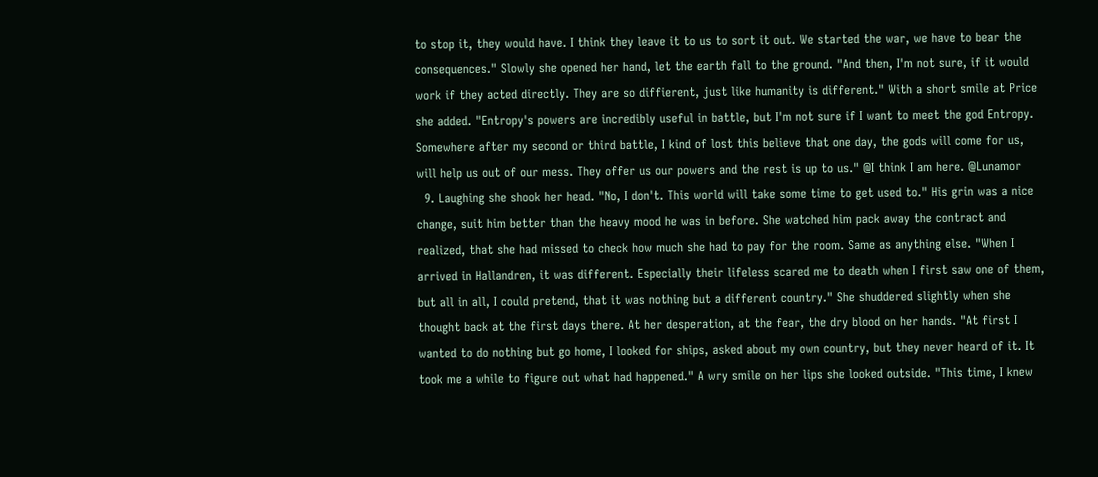to stop it, they would have. I think they leave it to us to sort it out. We started the war, we have to bear the consequences." Slowly she opened her hand, let the earth fall to the ground. "And then, I'm not sure, if it would work if they acted directly. They are so diffierent, just like humanity is different." With a short smile at Price she added. "Entropy's powers are incredibly useful in battle, but I'm not sure if I want to meet the god Entropy. Somewhere after my second or third battle, I kind of lost this believe that one day, the gods will come for us, will help us out of our mess. They offer us our powers and the rest is up to us." @I think I am here. @Lunamor
  9. Laughing she shook her head. "No, I don't. This world will take some time to get used to." His grin was a nice change, suit him better than the heavy mood he was in before. She watched him pack away the contract and realized, that she had missed to check how much she had to pay for the room. Same as anything else. "When I arrived in Hallandren, it was different. Especially their lifeless scared me to death when I first saw one of them, but all in all, I could pretend, that it was nothing but a different country." She shuddered slightly when she thought back at the first days there. At her desperation, at the fear, the dry blood on her hands. "At first I wanted to do nothing but go home, I looked for ships, asked about my own country, but they never heard of it. It took me a while to figure out what had happened." A wry smile on her lips she looked outside. "This time, I knew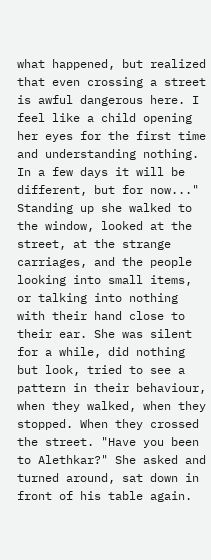what happened, but realized that even crossing a street is awful dangerous here. I feel like a child opening her eyes for the first time and understanding nothing. In a few days it will be different, but for now..." Standing up she walked to the window, looked at the street, at the strange carriages, and the people looking into small items, or talking into nothing with their hand close to their ear. She was silent for a while, did nothing but look, tried to see a pattern in their behaviour, when they walked, when they stopped. When they crossed the street. "Have you been to Alethkar?" She asked and turned around, sat down in front of his table again.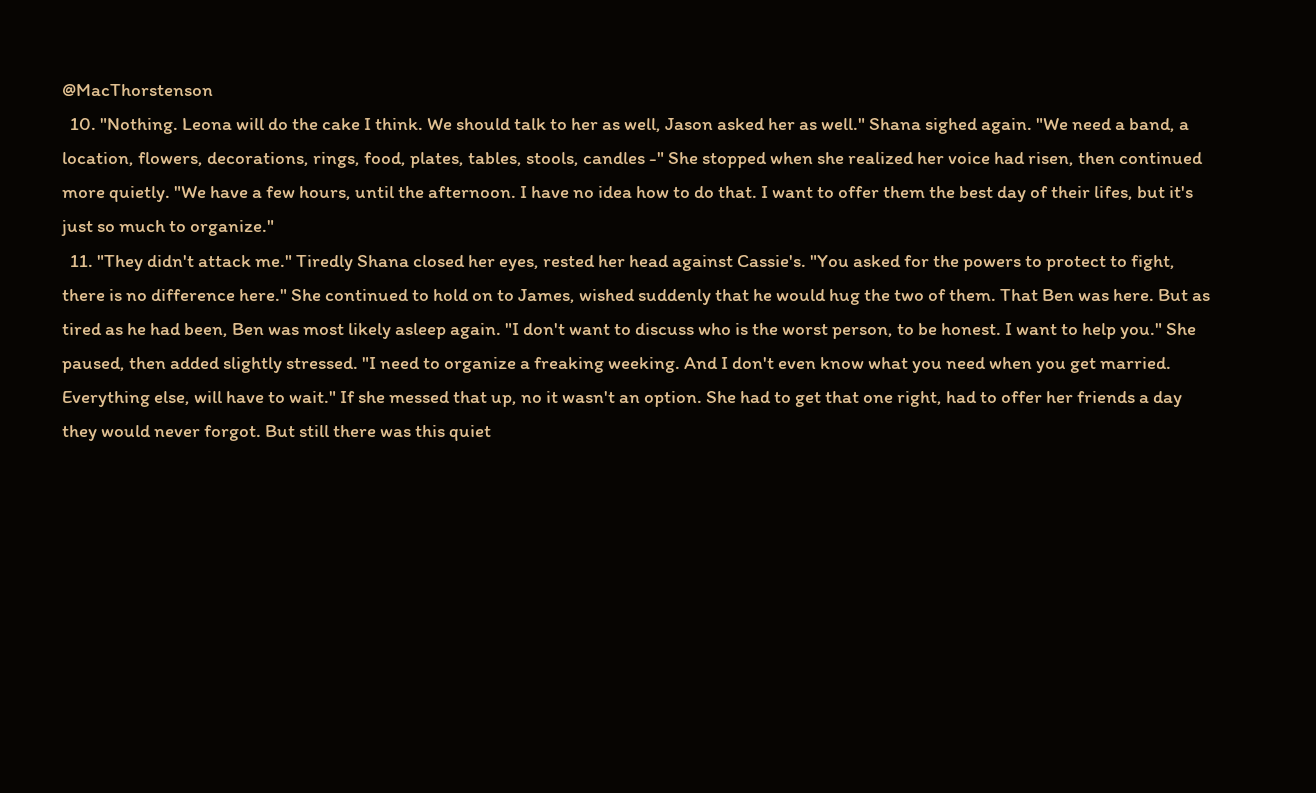@MacThorstenson
  10. "Nothing. Leona will do the cake I think. We should talk to her as well, Jason asked her as well." Shana sighed again. "We need a band, a location, flowers, decorations, rings, food, plates, tables, stools, candles -" She stopped when she realized her voice had risen, then continued more quietly. "We have a few hours, until the afternoon. I have no idea how to do that. I want to offer them the best day of their lifes, but it's just so much to organize."
  11. "They didn't attack me." Tiredly Shana closed her eyes, rested her head against Cassie's. "You asked for the powers to protect to fight, there is no difference here." She continued to hold on to James, wished suddenly that he would hug the two of them. That Ben was here. But as tired as he had been, Ben was most likely asleep again. "I don't want to discuss who is the worst person, to be honest. I want to help you." She paused, then added slightly stressed. "I need to organize a freaking weeking. And I don't even know what you need when you get married. Everything else, will have to wait." If she messed that up, no it wasn't an option. She had to get that one right, had to offer her friends a day they would never forgot. But still there was this quiet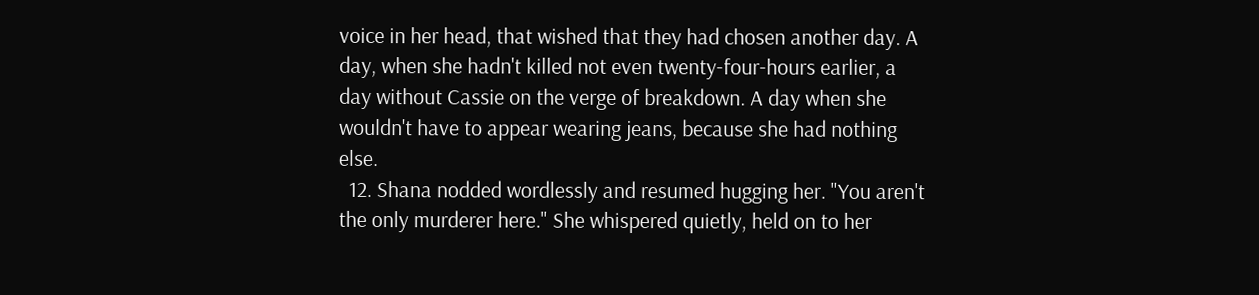voice in her head, that wished that they had chosen another day. A day, when she hadn't killed not even twenty-four-hours earlier, a day without Cassie on the verge of breakdown. A day when she wouldn't have to appear wearing jeans, because she had nothing else.
  12. Shana nodded wordlessly and resumed hugging her. "You aren't the only murderer here." She whispered quietly, held on to her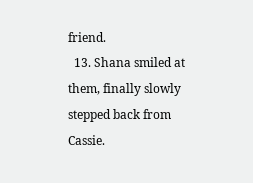friend.
  13. Shana smiled at them, finally slowly stepped back from Cassie.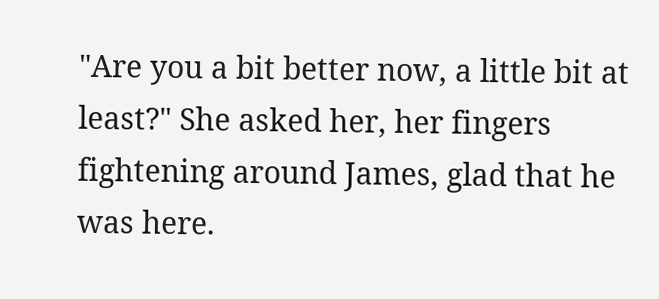"Are you a bit better now, a little bit at least?" She asked her, her fingers fightening around James, glad that he was here.